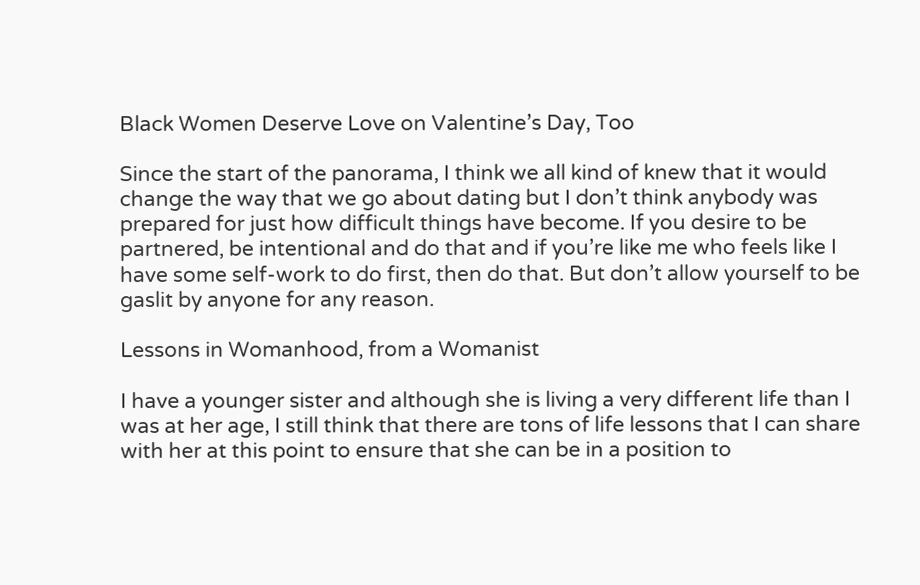Black Women Deserve Love on Valentine’s Day, Too

Since the start of the panorama, I think we all kind of knew that it would change the way that we go about dating but I don’t think anybody was prepared for just how difficult things have become. If you desire to be partnered, be intentional and do that and if you’re like me who feels like I have some self-work to do first, then do that. But don’t allow yourself to be gaslit by anyone for any reason.

Lessons in Womanhood, from a Womanist

I have a younger sister and although she is living a very different life than I was at her age, I still think that there are tons of life lessons that I can share with her at this point to ensure that she can be in a position to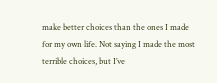make better choices than the ones I made for my own life. Not saying I made the most terrible choices, but I’ve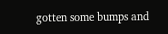gotten some bumps and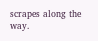scrapes along the way.